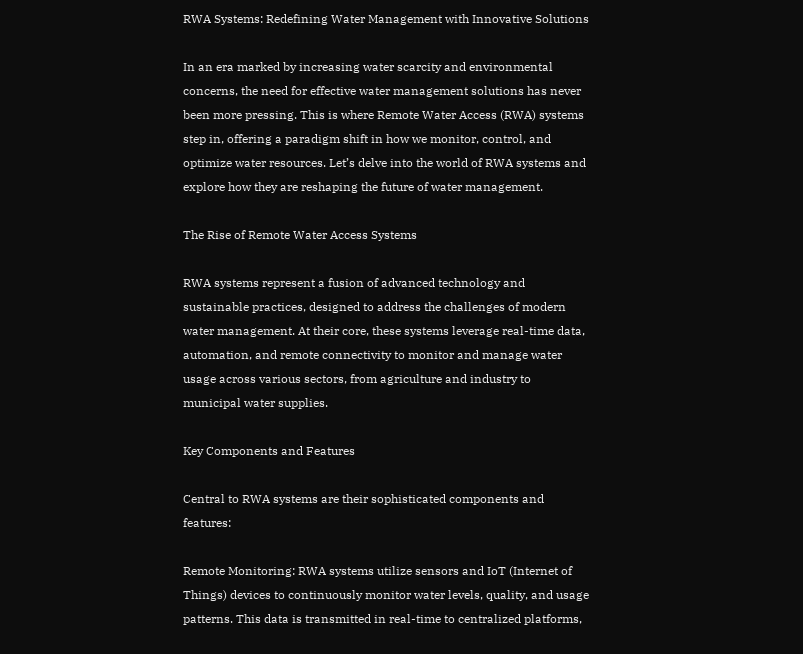RWA Systems: Redefining Water Management with Innovative Solutions

In an era marked by increasing water scarcity and environmental concerns, the need for effective water management solutions has never been more pressing. This is where Remote Water Access (RWA) systems step in, offering a paradigm shift in how we monitor, control, and optimize water resources. Let’s delve into the world of RWA systems and explore how they are reshaping the future of water management.

The Rise of Remote Water Access Systems

RWA systems represent a fusion of advanced technology and sustainable practices, designed to address the challenges of modern water management. At their core, these systems leverage real-time data, automation, and remote connectivity to monitor and manage water usage across various sectors, from agriculture and industry to municipal water supplies.

Key Components and Features

Central to RWA systems are their sophisticated components and features:

Remote Monitoring: RWA systems utilize sensors and IoT (Internet of Things) devices to continuously monitor water levels, quality, and usage patterns. This data is transmitted in real-time to centralized platforms,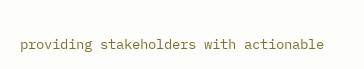providing stakeholders with actionable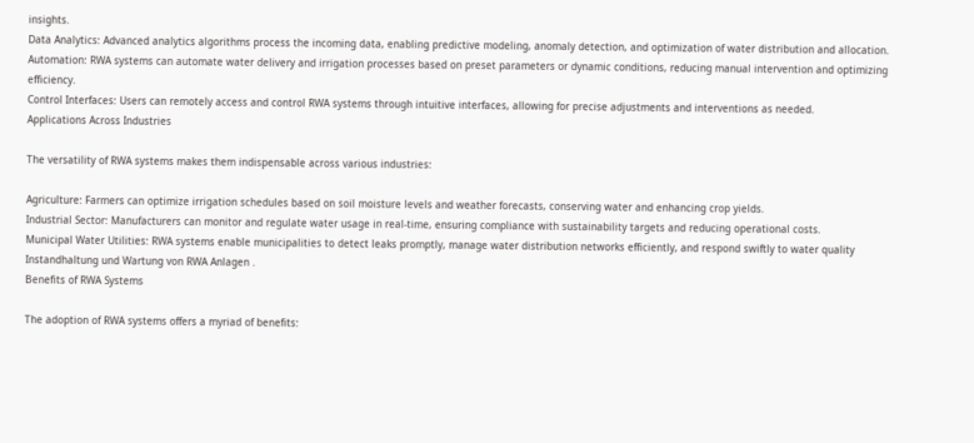insights.
Data Analytics: Advanced analytics algorithms process the incoming data, enabling predictive modeling, anomaly detection, and optimization of water distribution and allocation.
Automation: RWA systems can automate water delivery and irrigation processes based on preset parameters or dynamic conditions, reducing manual intervention and optimizing efficiency.
Control Interfaces: Users can remotely access and control RWA systems through intuitive interfaces, allowing for precise adjustments and interventions as needed.
Applications Across Industries

The versatility of RWA systems makes them indispensable across various industries:

Agriculture: Farmers can optimize irrigation schedules based on soil moisture levels and weather forecasts, conserving water and enhancing crop yields.
Industrial Sector: Manufacturers can monitor and regulate water usage in real-time, ensuring compliance with sustainability targets and reducing operational costs.
Municipal Water Utilities: RWA systems enable municipalities to detect leaks promptly, manage water distribution networks efficiently, and respond swiftly to water quality Instandhaltung und Wartung von RWA Anlagen .
Benefits of RWA Systems

The adoption of RWA systems offers a myriad of benefits: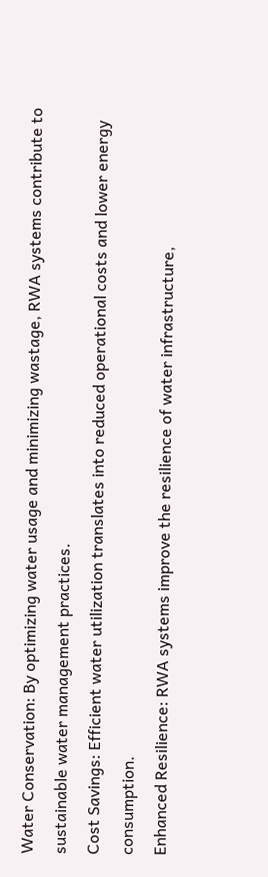Water Conservation: By optimizing water usage and minimizing wastage, RWA systems contribute to sustainable water management practices.
Cost Savings: Efficient water utilization translates into reduced operational costs and lower energy consumption.
Enhanced Resilience: RWA systems improve the resilience of water infrastructure,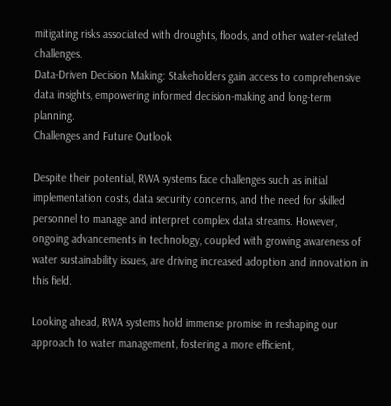mitigating risks associated with droughts, floods, and other water-related challenges.
Data-Driven Decision Making: Stakeholders gain access to comprehensive data insights, empowering informed decision-making and long-term planning.
Challenges and Future Outlook

Despite their potential, RWA systems face challenges such as initial implementation costs, data security concerns, and the need for skilled personnel to manage and interpret complex data streams. However, ongoing advancements in technology, coupled with growing awareness of water sustainability issues, are driving increased adoption and innovation in this field.

Looking ahead, RWA systems hold immense promise in reshaping our approach to water management, fostering a more efficient,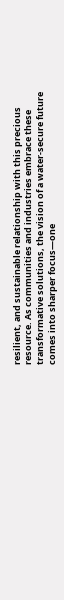resilient, and sustainable relationship with this precious resource. As communities and industries embrace these transformative solutions, the vision of a water-secure future comes into sharper focus—one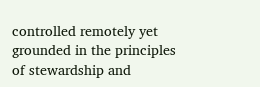controlled remotely yet grounded in the principles of stewardship and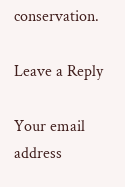conservation.

Leave a Reply

Your email address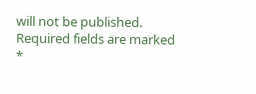will not be published. Required fields are marked *